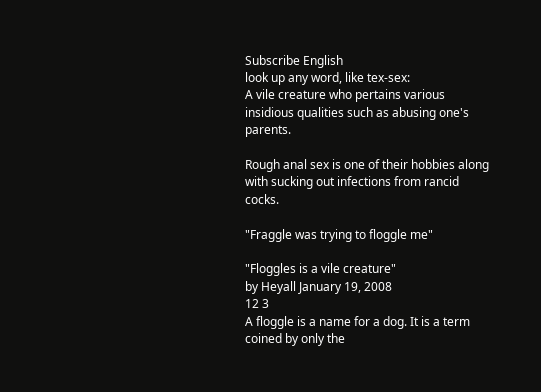Subscribe English
look up any word, like tex-sex:
A vile creature who pertains various insidious qualities such as abusing one's parents.

Rough anal sex is one of their hobbies along with sucking out infections from rancid cocks.

"Fraggle was trying to floggle me"

"Floggles is a vile creature"
by Heyall January 19, 2008
12 3
A floggle is a name for a dog. It is a term coined by only the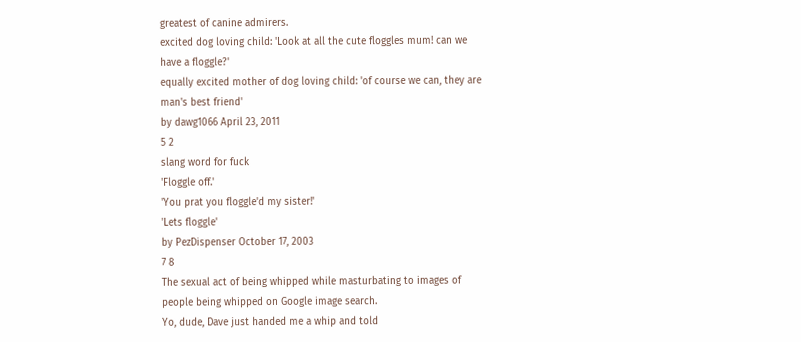greatest of canine admirers.
excited dog loving child: 'Look at all the cute floggles mum! can we have a floggle?'
equally excited mother of dog loving child: 'of course we can, they are man's best friend'
by dawg1066 April 23, 2011
5 2
slang word for fuck
'Floggle off.'
'You prat you floggle'd my sister!'
'Lets floggle'
by PezDispenser October 17, 2003
7 8
The sexual act of being whipped while masturbating to images of people being whipped on Google image search.
Yo, dude, Dave just handed me a whip and told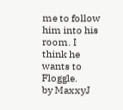me to follow him into his room. I think he wants to Floggle.
by MaxxyJ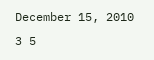December 15, 2010
3 5